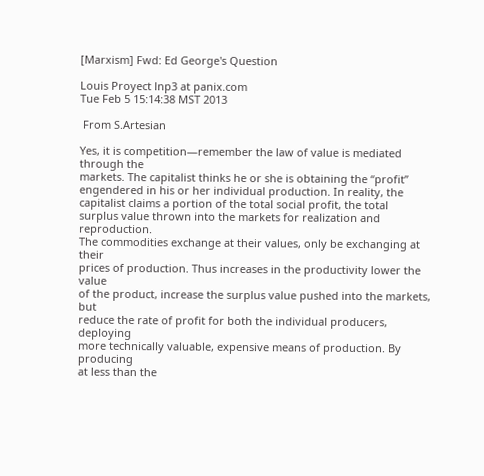[Marxism] Fwd: Ed George's Question

Louis Proyect lnp3 at panix.com
Tue Feb 5 15:14:38 MST 2013

 From S.Artesian

Yes, it is competition—remember the law of value is mediated through the
markets. The capitalist thinks he or she is obtaining the “profit”
engendered in his or her individual production. In reality, the
capitalist claims a portion of the total social profit, the total
surplus value thrown into the markets for realization and reproduction.
The commodities exchange at their values, only be exchanging at their
prices of production. Thus increases in the productivity lower the value
of the product, increase the surplus value pushed into the markets, but
reduce the rate of profit for both the individual producers, deploying
more technically valuable, expensive means of production. By producing
at less than the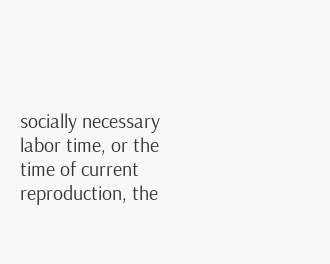socially necessary labor time, or the time of current
reproduction, the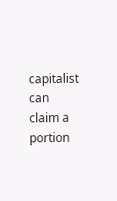capitalist can claim a portion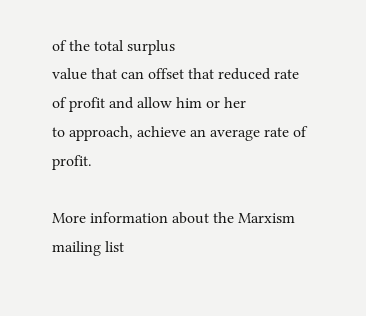of the total surplus
value that can offset that reduced rate of profit and allow him or her
to approach, achieve an average rate of profit.

More information about the Marxism mailing list